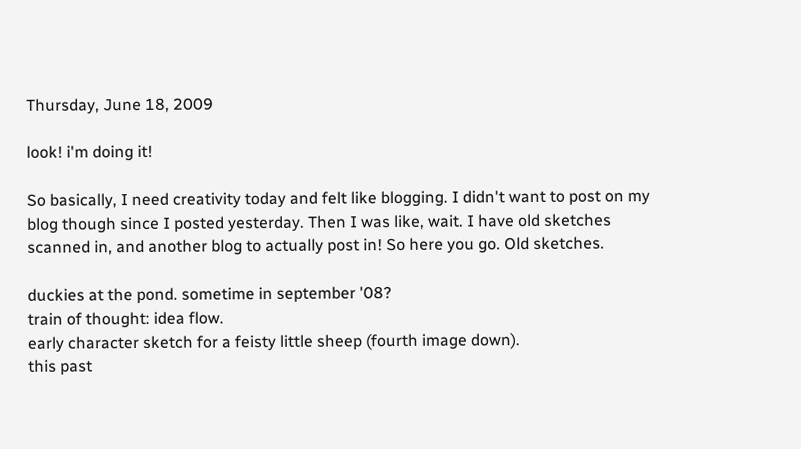Thursday, June 18, 2009

look! i'm doing it!

So basically, I need creativity today and felt like blogging. I didn't want to post on my blog though since I posted yesterday. Then I was like, wait. I have old sketches scanned in, and another blog to actually post in! So here you go. Old sketches.

duckies at the pond. sometime in september '08?
train of thought: idea flow.
early character sketch for a feisty little sheep (fourth image down).
this past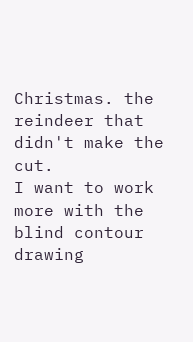Christmas. the reindeer that didn't make the cut.
I want to work more with the blind contour drawing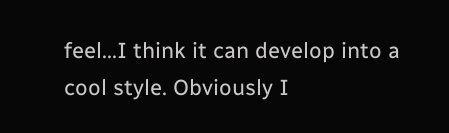feel...I think it can develop into a cool style. Obviously I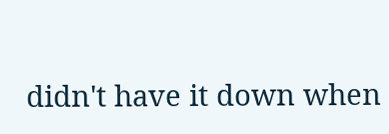didn't have it down when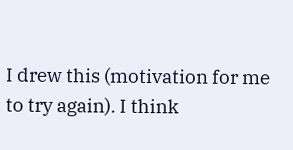I drew this (motivation for me to try again). I think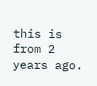this is from 2 years ago.